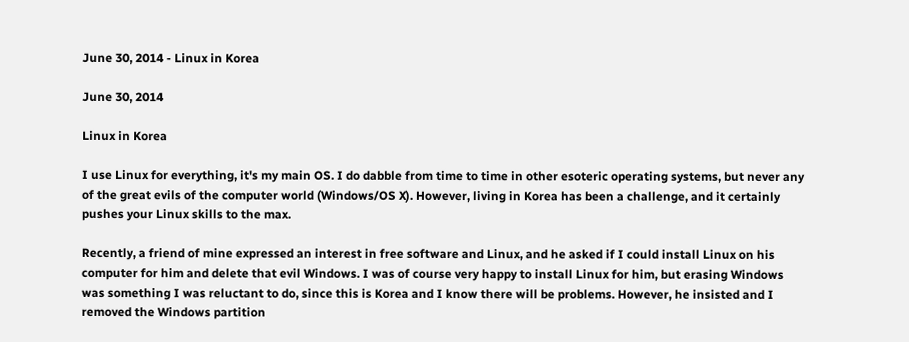June 30, 2014 - Linux in Korea

June 30, 2014

Linux in Korea

I use Linux for everything, it's my main OS. I do dabble from time to time in other esoteric operating systems, but never any of the great evils of the computer world (Windows/OS X). However, living in Korea has been a challenge, and it certainly pushes your Linux skills to the max.

Recently, a friend of mine expressed an interest in free software and Linux, and he asked if I could install Linux on his computer for him and delete that evil Windows. I was of course very happy to install Linux for him, but erasing Windows was something I was reluctant to do, since this is Korea and I know there will be problems. However, he insisted and I removed the Windows partition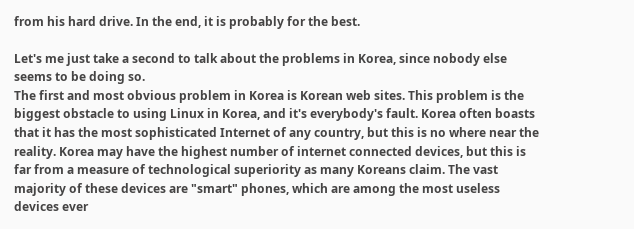from his hard drive. In the end, it is probably for the best.

Let's me just take a second to talk about the problems in Korea, since nobody else seems to be doing so.
The first and most obvious problem in Korea is Korean web sites. This problem is the biggest obstacle to using Linux in Korea, and it's everybody's fault. Korea often boasts that it has the most sophisticated Internet of any country, but this is no where near the reality. Korea may have the highest number of internet connected devices, but this is far from a measure of technological superiority as many Koreans claim. The vast majority of these devices are "smart" phones, which are among the most useless devices ever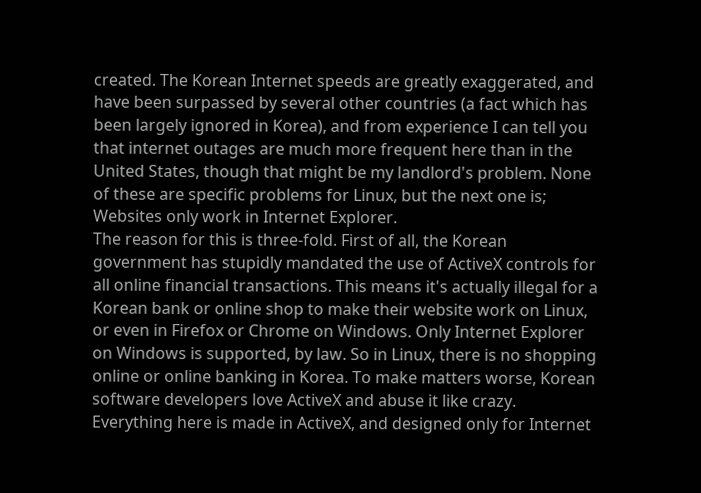created. The Korean Internet speeds are greatly exaggerated, and have been surpassed by several other countries (a fact which has been largely ignored in Korea), and from experience I can tell you that internet outages are much more frequent here than in the United States, though that might be my landlord's problem. None of these are specific problems for Linux, but the next one is; Websites only work in Internet Explorer.
The reason for this is three-fold. First of all, the Korean government has stupidly mandated the use of ActiveX controls for all online financial transactions. This means it's actually illegal for a Korean bank or online shop to make their website work on Linux, or even in Firefox or Chrome on Windows. Only Internet Explorer on Windows is supported, by law. So in Linux, there is no shopping online or online banking in Korea. To make matters worse, Korean software developers love ActiveX and abuse it like crazy. Everything here is made in ActiveX, and designed only for Internet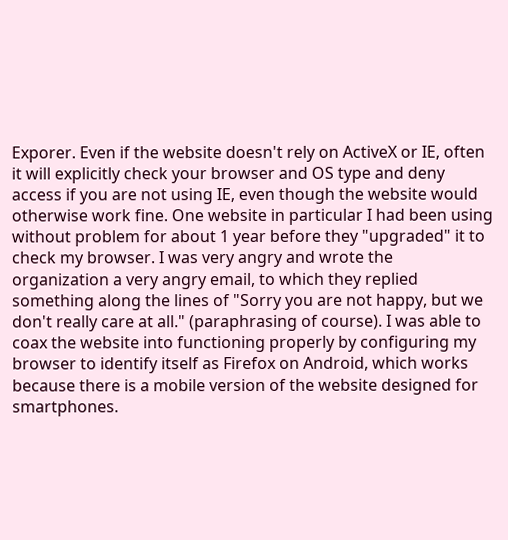Exporer. Even if the website doesn't rely on ActiveX or IE, often it will explicitly check your browser and OS type and deny access if you are not using IE, even though the website would otherwise work fine. One website in particular I had been using without problem for about 1 year before they "upgraded" it to check my browser. I was very angry and wrote the organization a very angry email, to which they replied something along the lines of "Sorry you are not happy, but we don't really care at all." (paraphrasing of course). I was able to coax the website into functioning properly by configuring my browser to identify itself as Firefox on Android, which works because there is a mobile version of the website designed for smartphones.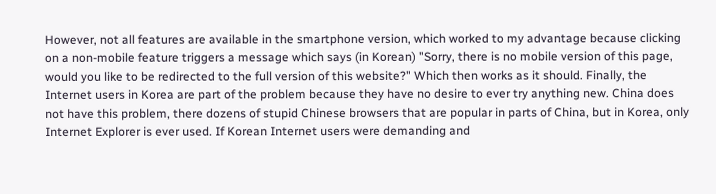However, not all features are available in the smartphone version, which worked to my advantage because clicking on a non-mobile feature triggers a message which says (in Korean) "Sorry, there is no mobile version of this page, would you like to be redirected to the full version of this website?" Which then works as it should. Finally, the Internet users in Korea are part of the problem because they have no desire to ever try anything new. China does not have this problem, there dozens of stupid Chinese browsers that are popular in parts of China, but in Korea, only Internet Explorer is ever used. If Korean Internet users were demanding and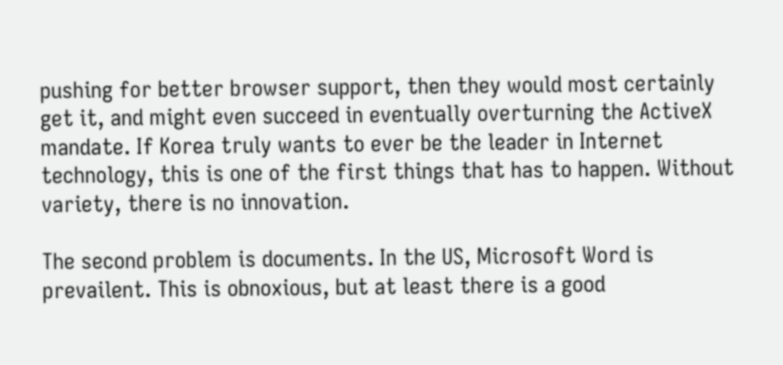pushing for better browser support, then they would most certainly get it, and might even succeed in eventually overturning the ActiveX mandate. If Korea truly wants to ever be the leader in Internet technology, this is one of the first things that has to happen. Without variety, there is no innovation.

The second problem is documents. In the US, Microsoft Word is prevailent. This is obnoxious, but at least there is a good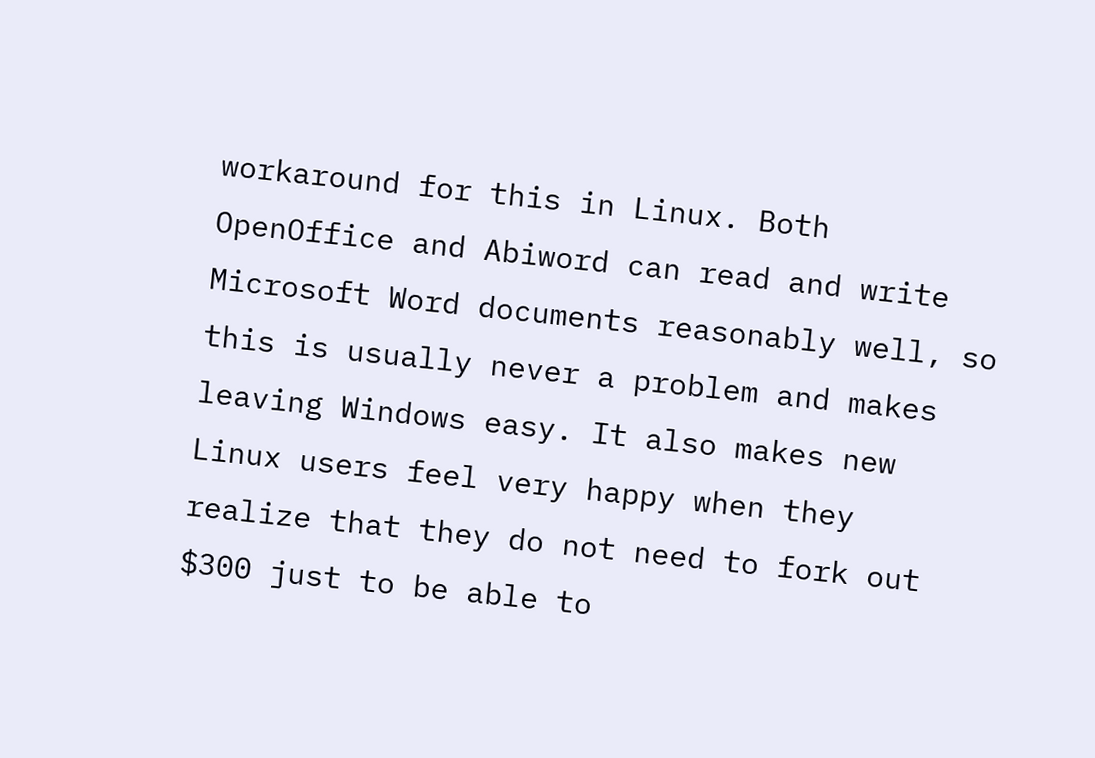workaround for this in Linux. Both OpenOffice and Abiword can read and write Microsoft Word documents reasonably well, so this is usually never a problem and makes leaving Windows easy. It also makes new Linux users feel very happy when they realize that they do not need to fork out $300 just to be able to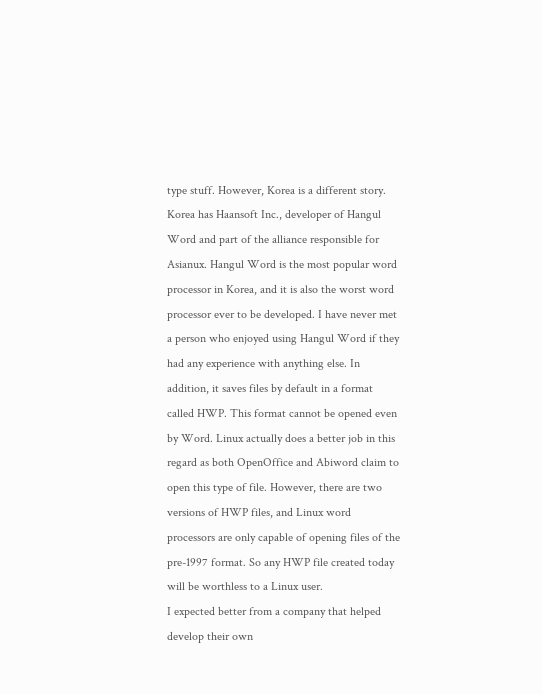type stuff. However, Korea is a different story. Korea has Haansoft Inc., developer of Hangul Word and part of the alliance responsible for Asianux. Hangul Word is the most popular word processor in Korea, and it is also the worst word processor ever to be developed. I have never met a person who enjoyed using Hangul Word if they had any experience with anything else. In addition, it saves files by default in a format called HWP. This format cannot be opened even by Word. Linux actually does a better job in this regard as both OpenOffice and Abiword claim to open this type of file. However, there are two versions of HWP files, and Linux word processors are only capable of opening files of the pre-1997 format. So any HWP file created today will be worthless to a Linux user.
I expected better from a company that helped develop their own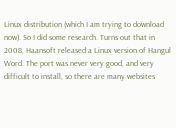Linux distribution (which I am trying to download now). So I did some research. Turns out that in 2008, Haansoft released a Linux version of Hangul Word. The port was never very good, and very difficult to install, so there are many websites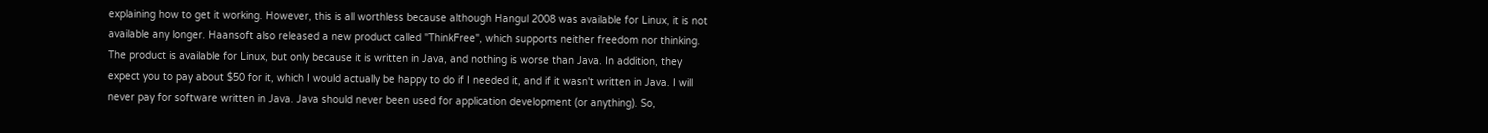explaining how to get it working. However, this is all worthless because although Hangul 2008 was available for Linux, it is not available any longer. Haansoft also released a new product called "ThinkFree", which supports neither freedom nor thinking. The product is available for Linux, but only because it is written in Java, and nothing is worse than Java. In addition, they expect you to pay about $50 for it, which I would actually be happy to do if I needed it, and if it wasn't written in Java. I will never pay for software written in Java. Java should never been used for application development (or anything). So,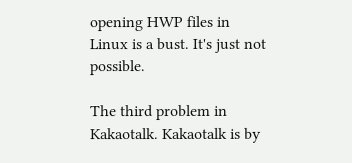opening HWP files in Linux is a bust. It's just not possible.

The third problem in Kakaotalk. Kakaotalk is by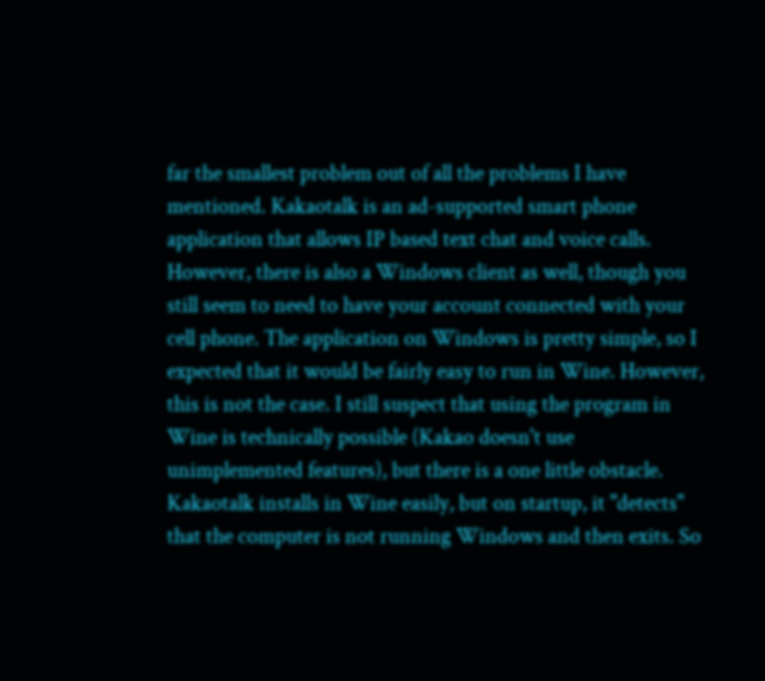far the smallest problem out of all the problems I have mentioned. Kakaotalk is an ad-supported smart phone application that allows IP based text chat and voice calls. However, there is also a Windows client as well, though you still seem to need to have your account connected with your cell phone. The application on Windows is pretty simple, so I expected that it would be fairly easy to run in Wine. However, this is not the case. I still suspect that using the program in Wine is technically possible (Kakao doesn't use unimplemented features), but there is a one little obstacle. Kakaotalk installs in Wine easily, but on startup, it "detects" that the computer is not running Windows and then exits. So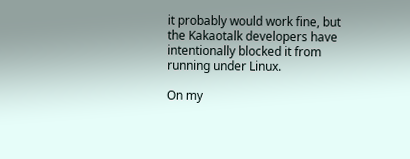it probably would work fine, but the Kakaotalk developers have intentionally blocked it from running under Linux.

On my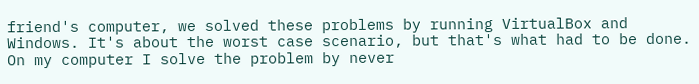friend's computer, we solved these problems by running VirtualBox and Windows. It's about the worst case scenario, but that's what had to be done. On my computer I solve the problem by never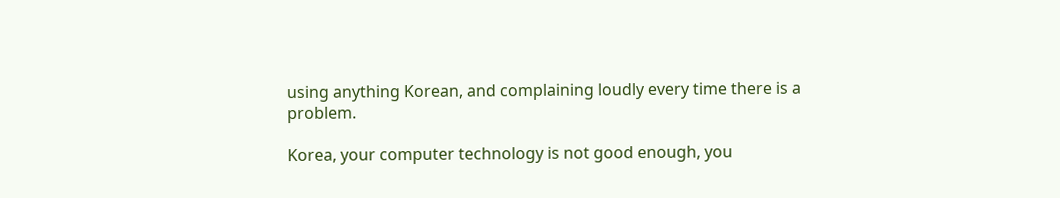using anything Korean, and complaining loudly every time there is a problem.

Korea, your computer technology is not good enough, you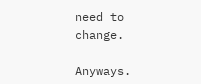need to change.

Anyways.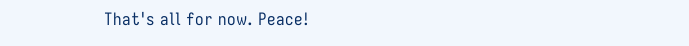That's all for now. Peace!